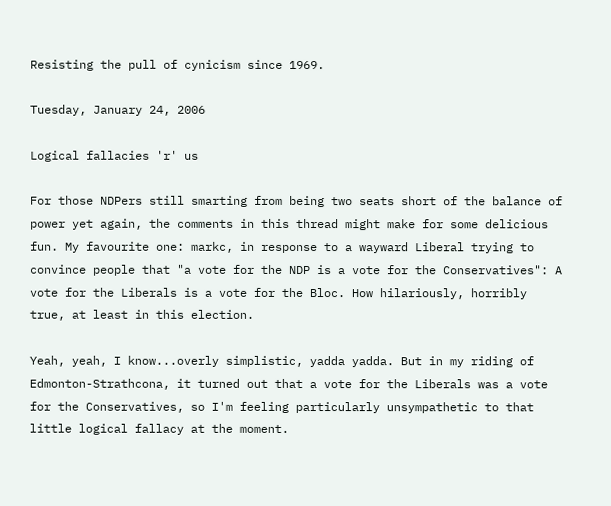Resisting the pull of cynicism since 1969.

Tuesday, January 24, 2006

Logical fallacies 'r' us

For those NDPers still smarting from being two seats short of the balance of power yet again, the comments in this thread might make for some delicious fun. My favourite one: markc, in response to a wayward Liberal trying to convince people that "a vote for the NDP is a vote for the Conservatives": A vote for the Liberals is a vote for the Bloc. How hilariously, horribly true, at least in this election.

Yeah, yeah, I know...overly simplistic, yadda yadda. But in my riding of Edmonton-Strathcona, it turned out that a vote for the Liberals was a vote for the Conservatives, so I'm feeling particularly unsympathetic to that little logical fallacy at the moment.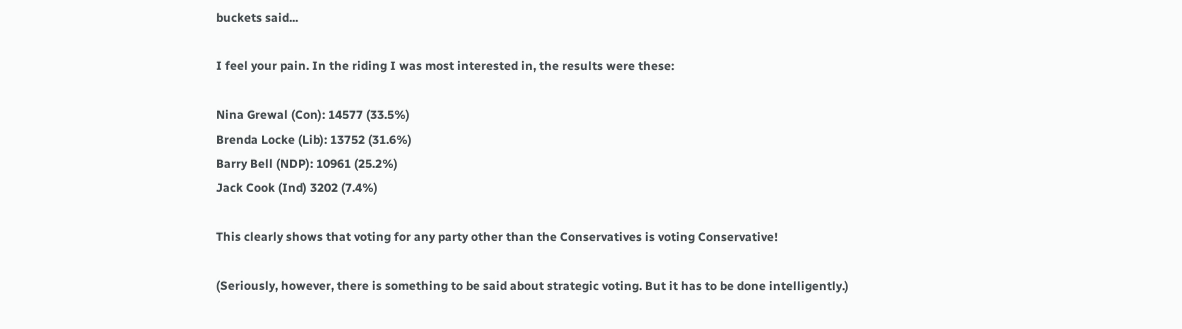buckets said...

I feel your pain. In the riding I was most interested in, the results were these:

Nina Grewal (Con): 14577 (33.5%)
Brenda Locke (Lib): 13752 (31.6%)
Barry Bell (NDP): 10961 (25.2%)
Jack Cook (Ind) 3202 (7.4%)

This clearly shows that voting for any party other than the Conservatives is voting Conservative!

(Seriously, however, there is something to be said about strategic voting. But it has to be done intelligently.)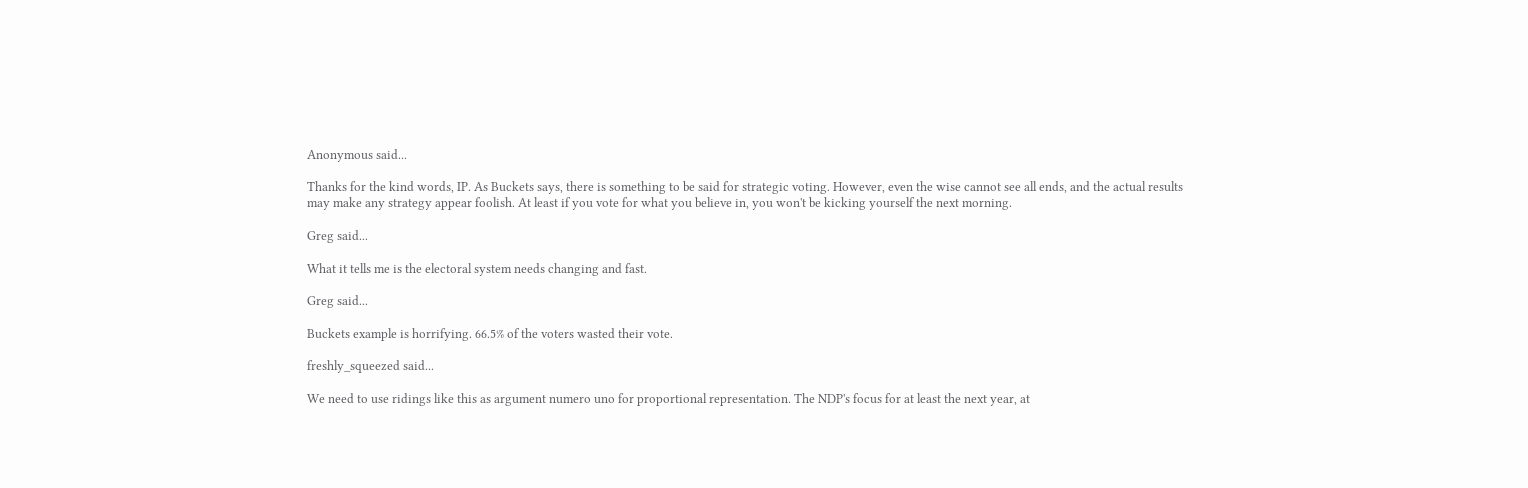Anonymous said...

Thanks for the kind words, IP. As Buckets says, there is something to be said for strategic voting. However, even the wise cannot see all ends, and the actual results may make any strategy appear foolish. At least if you vote for what you believe in, you won't be kicking yourself the next morning.

Greg said...

What it tells me is the electoral system needs changing and fast.

Greg said...

Buckets example is horrifying. 66.5% of the voters wasted their vote.

freshly_squeezed said...

We need to use ridings like this as argument numero uno for proportional representation. The NDP's focus for at least the next year, at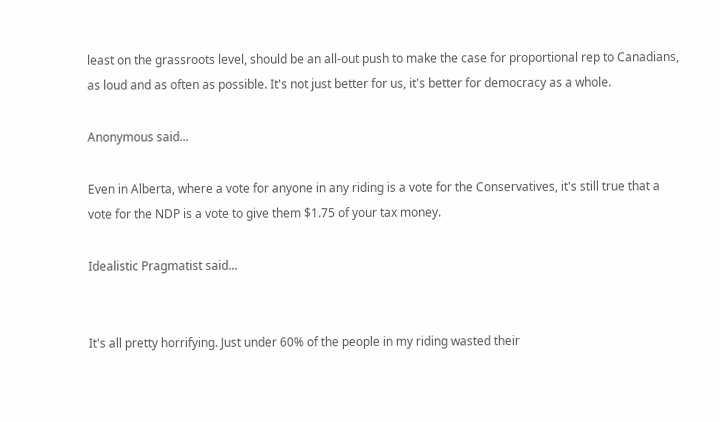least on the grassroots level, should be an all-out push to make the case for proportional rep to Canadians, as loud and as often as possible. It's not just better for us, it's better for democracy as a whole.

Anonymous said...

Even in Alberta, where a vote for anyone in any riding is a vote for the Conservatives, it's still true that a vote for the NDP is a vote to give them $1.75 of your tax money.

Idealistic Pragmatist said...


It's all pretty horrifying. Just under 60% of the people in my riding wasted their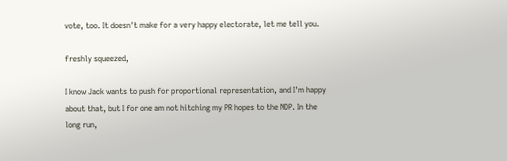vote, too. It doesn't make for a very happy electorate, let me tell you.

freshly squeezed,

I know Jack wants to push for proportional representation, and I'm happy about that, but I for one am not hitching my PR hopes to the NDP. In the long run,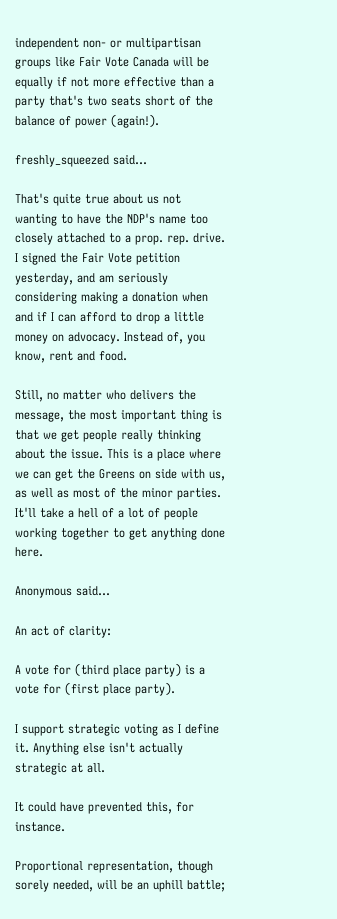independent non- or multipartisan groups like Fair Vote Canada will be equally if not more effective than a party that's two seats short of the balance of power (again!).

freshly_squeezed said...

That's quite true about us not wanting to have the NDP's name too closely attached to a prop. rep. drive. I signed the Fair Vote petition yesterday, and am seriously considering making a donation when and if I can afford to drop a little money on advocacy. Instead of, you know, rent and food.

Still, no matter who delivers the message, the most important thing is that we get people really thinking about the issue. This is a place where we can get the Greens on side with us, as well as most of the minor parties. It'll take a hell of a lot of people working together to get anything done here.

Anonymous said...

An act of clarity:

A vote for (third place party) is a vote for (first place party).

I support strategic voting as I define it. Anything else isn't actually strategic at all.

It could have prevented this, for instance.

Proportional representation, though sorely needed, will be an uphill battle;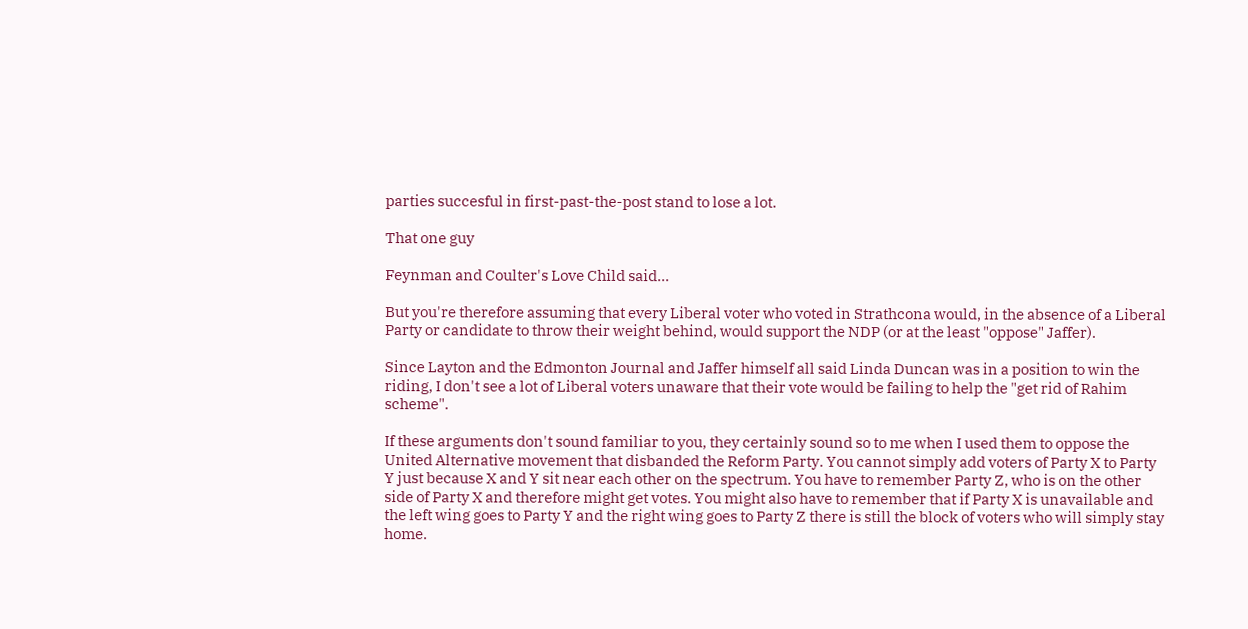parties succesful in first-past-the-post stand to lose a lot.

That one guy

Feynman and Coulter's Love Child said...

But you're therefore assuming that every Liberal voter who voted in Strathcona would, in the absence of a Liberal Party or candidate to throw their weight behind, would support the NDP (or at the least "oppose" Jaffer).

Since Layton and the Edmonton Journal and Jaffer himself all said Linda Duncan was in a position to win the riding, I don't see a lot of Liberal voters unaware that their vote would be failing to help the "get rid of Rahim scheme".

If these arguments don't sound familiar to you, they certainly sound so to me when I used them to oppose the United Alternative movement that disbanded the Reform Party. You cannot simply add voters of Party X to Party Y just because X and Y sit near each other on the spectrum. You have to remember Party Z, who is on the other side of Party X and therefore might get votes. You might also have to remember that if Party X is unavailable and the left wing goes to Party Y and the right wing goes to Party Z there is still the block of voters who will simply stay home.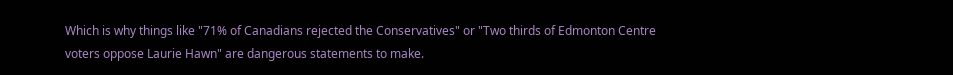Which is why things like "71% of Canadians rejected the Conservatives" or "Two thirds of Edmonton Centre voters oppose Laurie Hawn" are dangerous statements to make.